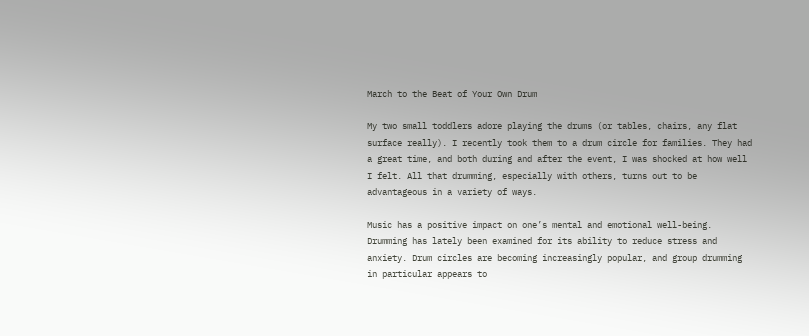March to the Beat of Your Own Drum

My two small toddlers adore playing the drums (or tables, chairs, any flat surface really). I recently took them to a drum circle for families. They had a great time, and both during and after the event, I was shocked at how well I felt. All that drumming, especially with others, turns out to be advantageous in a variety of ways.

Music has a positive impact on one’s mental and emotional well-being. Drumming has lately been examined for its ability to reduce stress and anxiety. Drum circles are becoming increasingly popular, and group drumming in particular appears to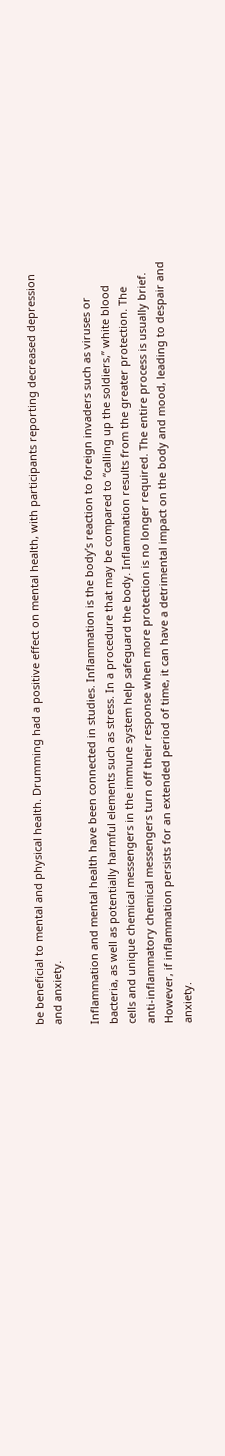be beneficial to mental and physical health. Drumming had a positive effect on mental health, with participants reporting decreased depression and anxiety.

Inflammation and mental health have been connected in studies. Inflammation is the body’s reaction to foreign invaders such as viruses or bacteria, as well as potentially harmful elements such as stress. In a procedure that may be compared to “calling up the soldiers,” white blood cells and unique chemical messengers in the immune system help safeguard the body. Inflammation results from the greater protection. The anti-inflammatory chemical messengers turn off their response when more protection is no longer required. The entire process is usually brief. However, if inflammation persists for an extended period of time, it can have a detrimental impact on the body and mood, leading to despair and anxiety.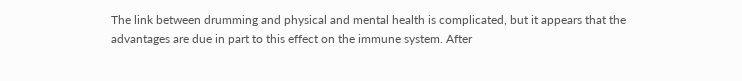The link between drumming and physical and mental health is complicated, but it appears that the advantages are due in part to this effect on the immune system. After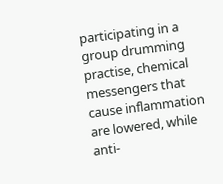participating in a group drumming practise, chemical messengers that cause inflammation are lowered, while anti-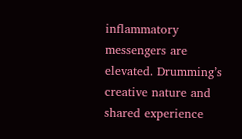inflammatory messengers are elevated. Drumming’s creative nature and shared experience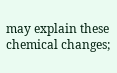may explain these chemical changes;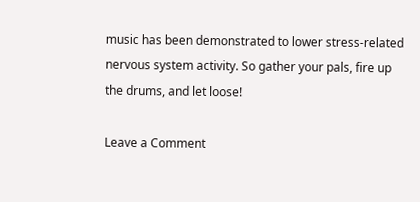music has been demonstrated to lower stress-related nervous system activity. So gather your pals, fire up the drums, and let loose!

Leave a Comment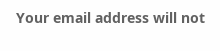Your email address will not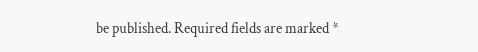be published. Required fields are marked *